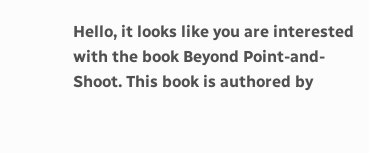Hello, it looks like you are interested with the book Beyond Point-and-Shoot. This book is authored by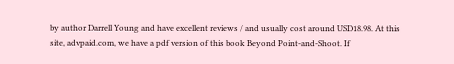by author Darrell Young and have excellent reviews / and usually cost around USD18.98. At this site, advpaid.com, we have a pdf version of this book Beyond Point-and-Shoot. If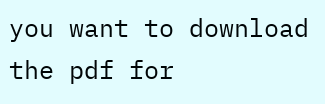you want to download the pdf for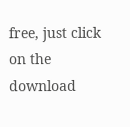free, just click on the download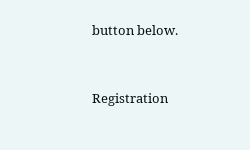button below.


Registration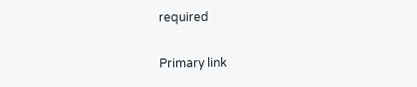required

Primary link